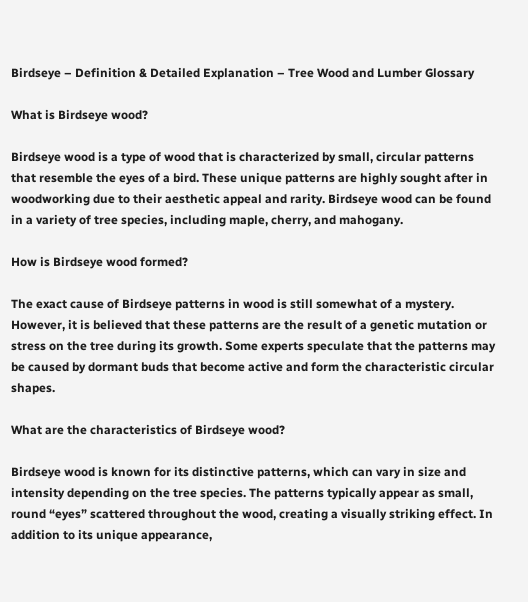Birdseye – Definition & Detailed Explanation – Tree Wood and Lumber Glossary

What is Birdseye wood?

Birdseye wood is a type of wood that is characterized by small, circular patterns that resemble the eyes of a bird. These unique patterns are highly sought after in woodworking due to their aesthetic appeal and rarity. Birdseye wood can be found in a variety of tree species, including maple, cherry, and mahogany.

How is Birdseye wood formed?

The exact cause of Birdseye patterns in wood is still somewhat of a mystery. However, it is believed that these patterns are the result of a genetic mutation or stress on the tree during its growth. Some experts speculate that the patterns may be caused by dormant buds that become active and form the characteristic circular shapes.

What are the characteristics of Birdseye wood?

Birdseye wood is known for its distinctive patterns, which can vary in size and intensity depending on the tree species. The patterns typically appear as small, round “eyes” scattered throughout the wood, creating a visually striking effect. In addition to its unique appearance,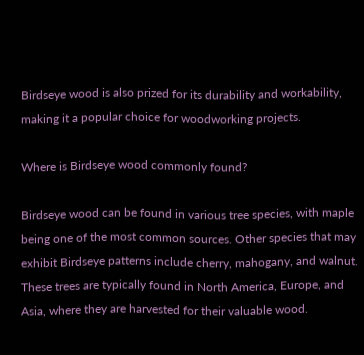Birdseye wood is also prized for its durability and workability, making it a popular choice for woodworking projects.

Where is Birdseye wood commonly found?

Birdseye wood can be found in various tree species, with maple being one of the most common sources. Other species that may exhibit Birdseye patterns include cherry, mahogany, and walnut. These trees are typically found in North America, Europe, and Asia, where they are harvested for their valuable wood.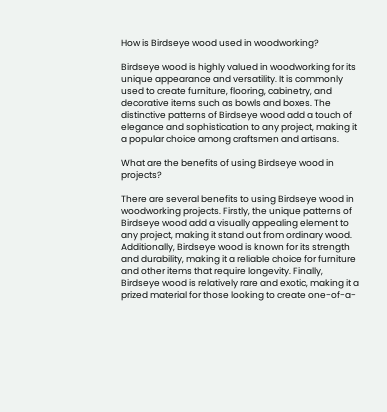How is Birdseye wood used in woodworking?

Birdseye wood is highly valued in woodworking for its unique appearance and versatility. It is commonly used to create furniture, flooring, cabinetry, and decorative items such as bowls and boxes. The distinctive patterns of Birdseye wood add a touch of elegance and sophistication to any project, making it a popular choice among craftsmen and artisans.

What are the benefits of using Birdseye wood in projects?

There are several benefits to using Birdseye wood in woodworking projects. Firstly, the unique patterns of Birdseye wood add a visually appealing element to any project, making it stand out from ordinary wood. Additionally, Birdseye wood is known for its strength and durability, making it a reliable choice for furniture and other items that require longevity. Finally, Birdseye wood is relatively rare and exotic, making it a prized material for those looking to create one-of-a-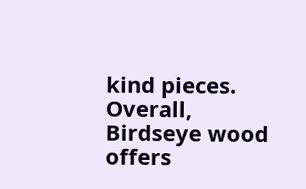kind pieces. Overall, Birdseye wood offers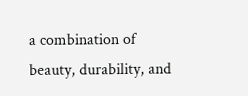a combination of beauty, durability, and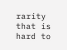rarity that is hard to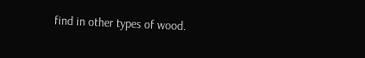find in other types of wood.